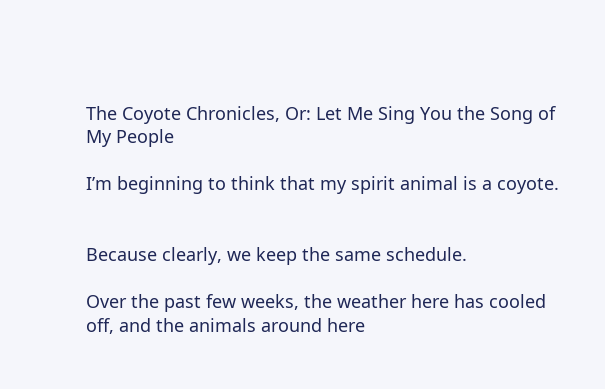The Coyote Chronicles, Or: Let Me Sing You the Song of My People

I’m beginning to think that my spirit animal is a coyote.


Because clearly, we keep the same schedule.

Over the past few weeks, the weather here has cooled off, and the animals around here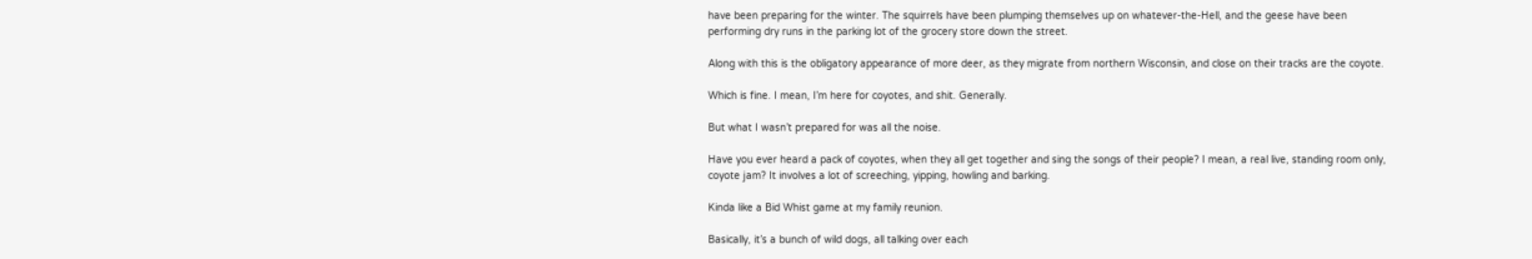have been preparing for the winter. The squirrels have been plumping themselves up on whatever-the-Hell, and the geese have been performing dry runs in the parking lot of the grocery store down the street.

Along with this is the obligatory appearance of more deer, as they migrate from northern Wisconsin, and close on their tracks are the coyote.

Which is fine. I mean, I’m here for coyotes, and shit. Generally.

But what I wasn’t prepared for was all the noise.

Have you ever heard a pack of coyotes, when they all get together and sing the songs of their people? I mean, a real live, standing room only, coyote jam? It involves a lot of screeching, yipping, howling and barking.

Kinda like a Bid Whist game at my family reunion.

Basically, it’s a bunch of wild dogs, all talking over each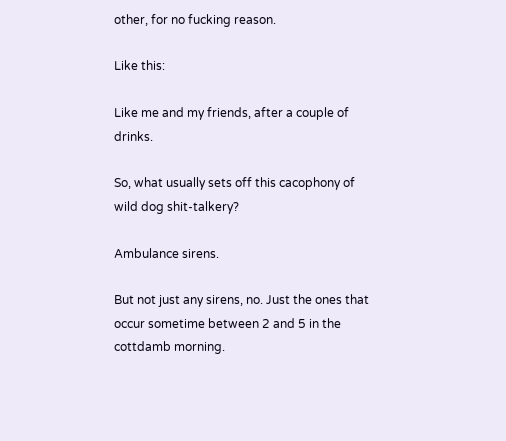other, for no fucking reason.

Like this:

Like me and my friends, after a couple of drinks.

So, what usually sets off this cacophony of wild dog shit-talkery?

Ambulance sirens.

But not just any sirens, no. Just the ones that occur sometime between 2 and 5 in the cottdamb morning.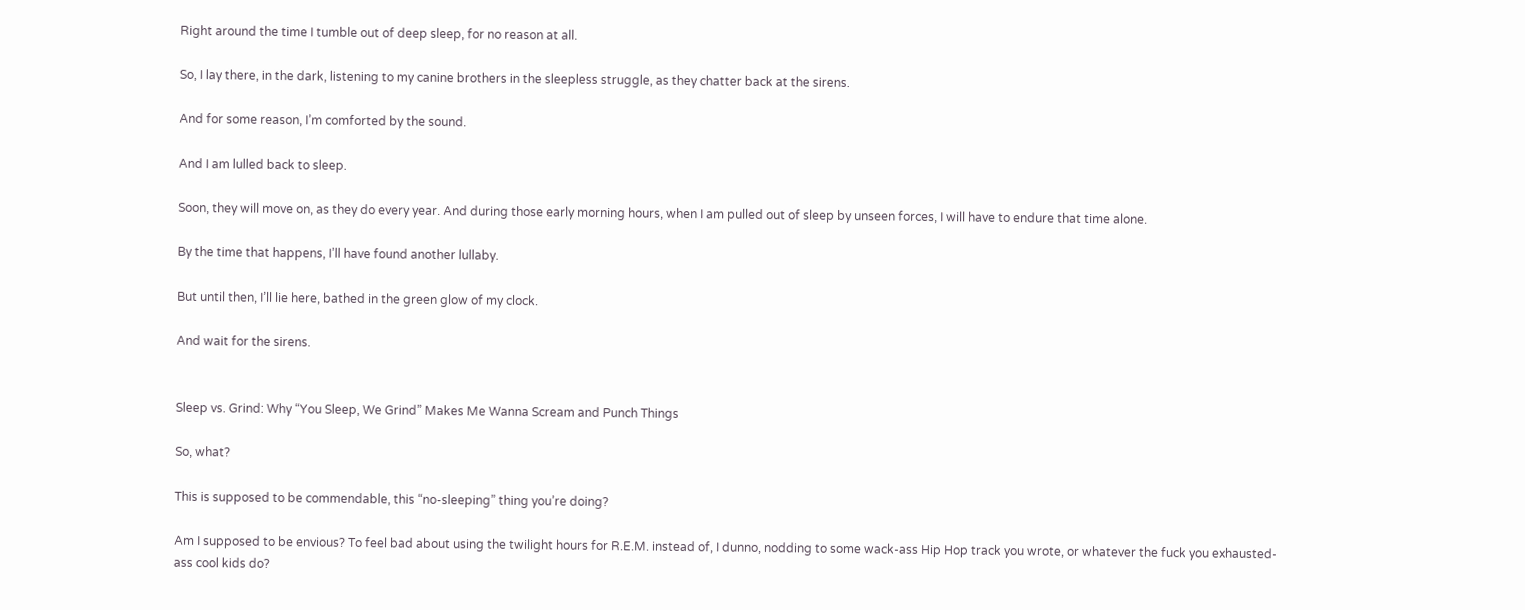Right around the time I tumble out of deep sleep, for no reason at all.

So, I lay there, in the dark, listening to my canine brothers in the sleepless struggle, as they chatter back at the sirens.

And for some reason, I’m comforted by the sound.

And I am lulled back to sleep.

Soon, they will move on, as they do every year. And during those early morning hours, when I am pulled out of sleep by unseen forces, I will have to endure that time alone.

By the time that happens, I’ll have found another lullaby.

But until then, I’ll lie here, bathed in the green glow of my clock.

And wait for the sirens.


Sleep vs. Grind: Why “You Sleep, We Grind” Makes Me Wanna Scream and Punch Things

So, what?

This is supposed to be commendable, this “no-sleeping” thing you’re doing?

Am I supposed to be envious? To feel bad about using the twilight hours for R.E.M. instead of, I dunno, nodding to some wack-ass Hip Hop track you wrote, or whatever the fuck you exhausted-ass cool kids do?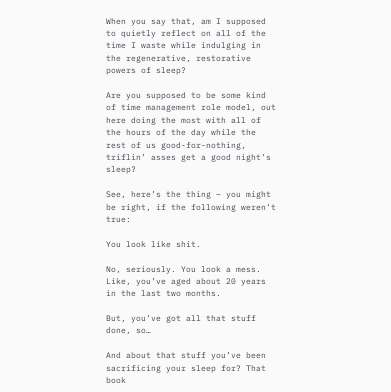When you say that, am I supposed to quietly reflect on all of the time I waste while indulging in the regenerative, restorative powers of sleep?

Are you supposed to be some kind of time management role model, out here doing the most with all of the hours of the day while the rest of us good-for-nothing, triflin’ asses get a good night’s sleep?

See, here’s the thing – you might be right, if the following weren’t true:

You look like shit.

No, seriously. You look a mess. Like, you’ve aged about 20 years in the last two months.

But, you’ve got all that stuff done, so…

And about that stuff you’ve been sacrificing your sleep for? That book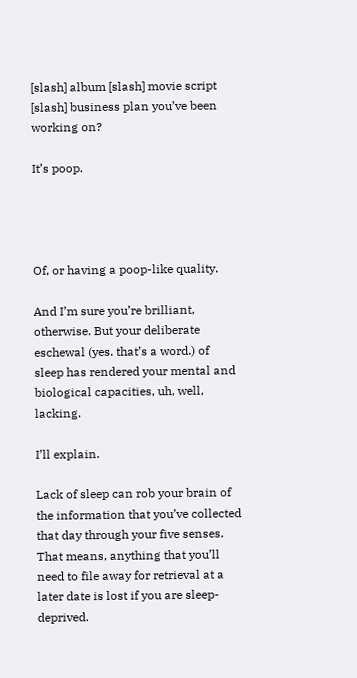[slash] album [slash] movie script [slash] business plan you’ve been working on?

It’s poop.




Of, or having a poop-like quality.

And I’m sure you’re brilliant, otherwise. But your deliberate eschewal (yes. that’s a word.) of sleep has rendered your mental and biological capacities, uh, well, lacking.

I’ll explain.

Lack of sleep can rob your brain of the information that you’ve collected that day through your five senses. That means, anything that you’ll need to file away for retrieval at a later date is lost if you are sleep-deprived.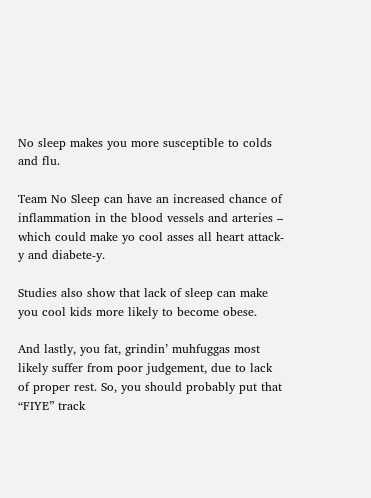No sleep makes you more susceptible to colds and flu.

Team No Sleep can have an increased chance of inflammation in the blood vessels and arteries – which could make yo cool asses all heart attack-y and diabete-y.

Studies also show that lack of sleep can make you cool kids more likely to become obese.

And lastly, you fat, grindin’ muhfuggas most likely suffer from poor judgement, due to lack of proper rest. So, you should probably put that “FIYE” track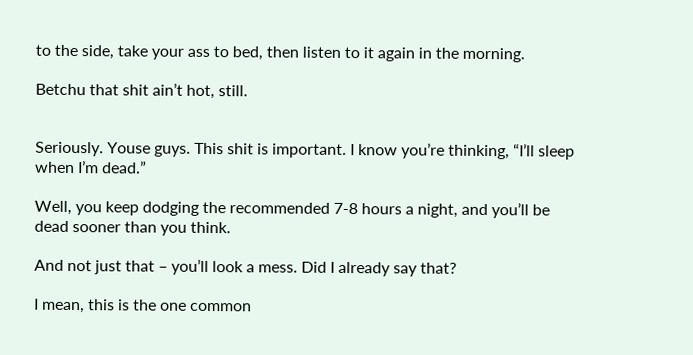to the side, take your ass to bed, then listen to it again in the morning.

Betchu that shit ain’t hot, still.


Seriously. Youse guys. This shit is important. I know you’re thinking, “I’ll sleep when I’m dead.”

Well, you keep dodging the recommended 7-8 hours a night, and you’ll be dead sooner than you think.

And not just that – you’ll look a mess. Did I already say that?

I mean, this is the one common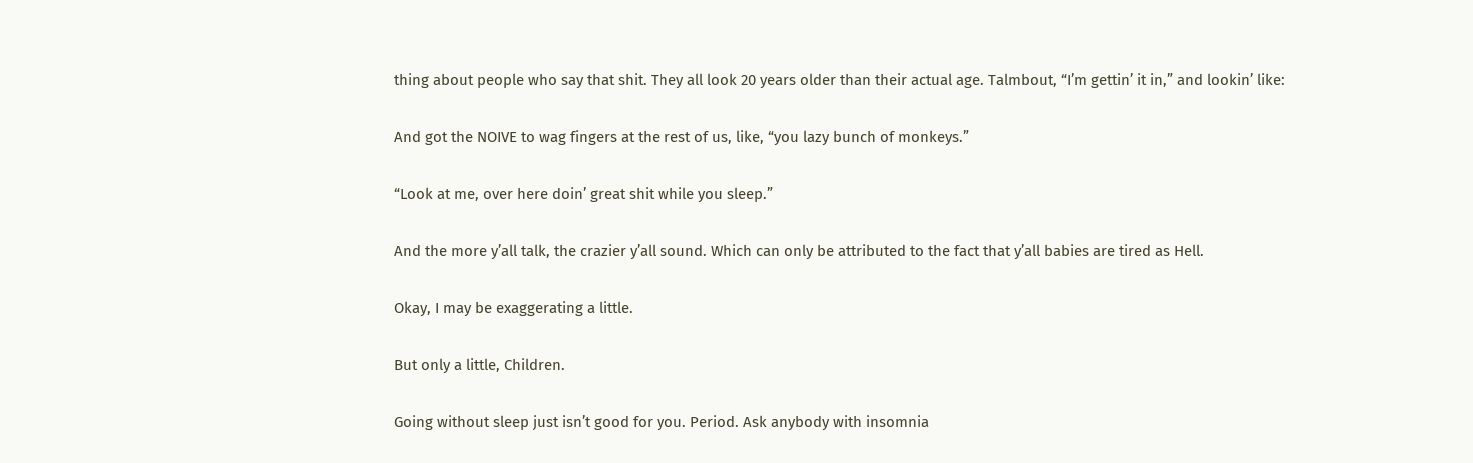thing about people who say that shit. They all look 20 years older than their actual age. Talmbout, “I’m gettin’ it in,” and lookin’ like:

And got the NOIVE to wag fingers at the rest of us, like, “you lazy bunch of monkeys.”

“Look at me, over here doin’ great shit while you sleep.”

And the more y’all talk, the crazier y’all sound. Which can only be attributed to the fact that y’all babies are tired as Hell.

Okay, I may be exaggerating a little.

But only a little, Children.

Going without sleep just isn’t good for you. Period. Ask anybody with insomnia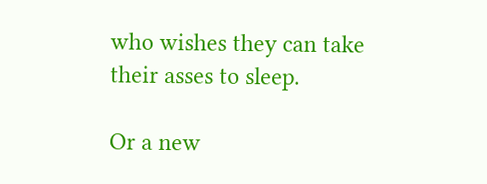who wishes they can take their asses to sleep.

Or a new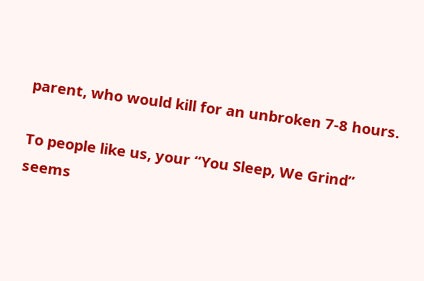parent, who would kill for an unbroken 7-8 hours.

To people like us, your “You Sleep, We Grind” seems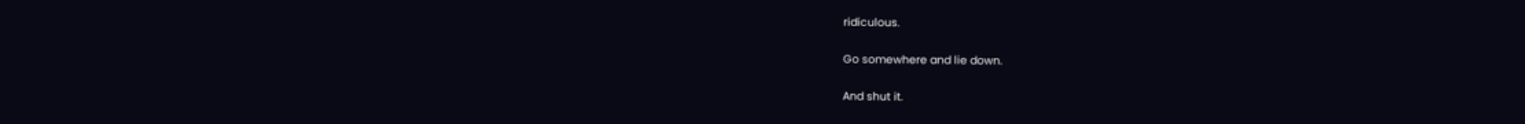ridiculous.

Go somewhere and lie down.

And shut it.